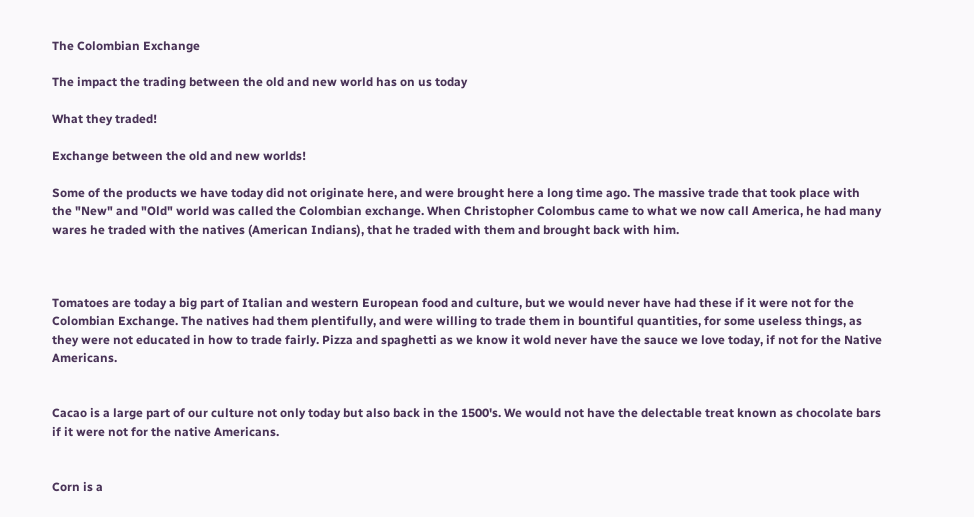The Colombian Exchange

The impact the trading between the old and new world has on us today

What they traded!

Exchange between the old and new worlds!

Some of the products we have today did not originate here, and were brought here a long time ago. The massive trade that took place with the "New" and "Old" world was called the Colombian exchange. When Christopher Colombus came to what we now call America, he had many wares he traded with the natives (American Indians), that he traded with them and brought back with him.



Tomatoes are today a big part of Italian and western European food and culture, but we would never have had these if it were not for the Colombian Exchange. The natives had them plentifully, and were willing to trade them in bountiful quantities, for some useless things, as they were not educated in how to trade fairly. Pizza and spaghetti as we know it wold never have the sauce we love today, if not for the Native Americans.


Cacao is a large part of our culture not only today but also back in the 1500's. We would not have the delectable treat known as chocolate bars if it were not for the native Americans.


Corn is a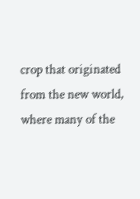crop that originated from the new world, where many of the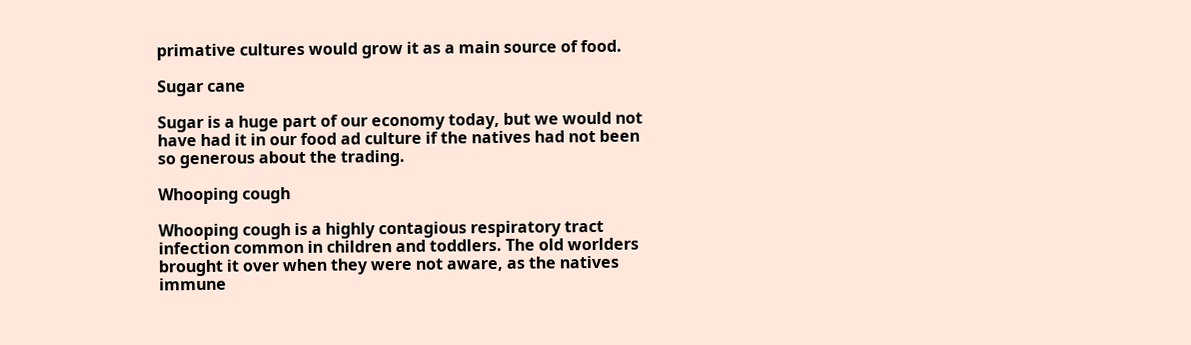primative cultures would grow it as a main source of food.

Sugar cane

Sugar is a huge part of our economy today, but we would not have had it in our food ad culture if the natives had not been so generous about the trading.

Whooping cough

Whooping cough is a highly contagious respiratory tract infection common in children and toddlers. The old worlders brought it over when they were not aware, as the natives immune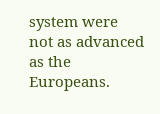system were not as advanced as the Europeans.